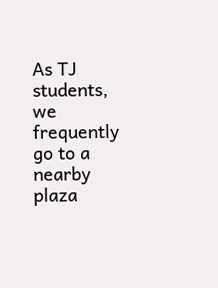As TJ students, we frequently go to a nearby plaza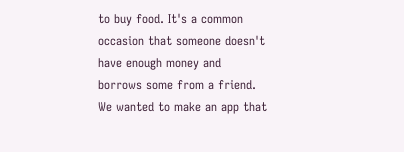to buy food. It's a common occasion that someone doesn't have enough money and borrows some from a friend. We wanted to make an app that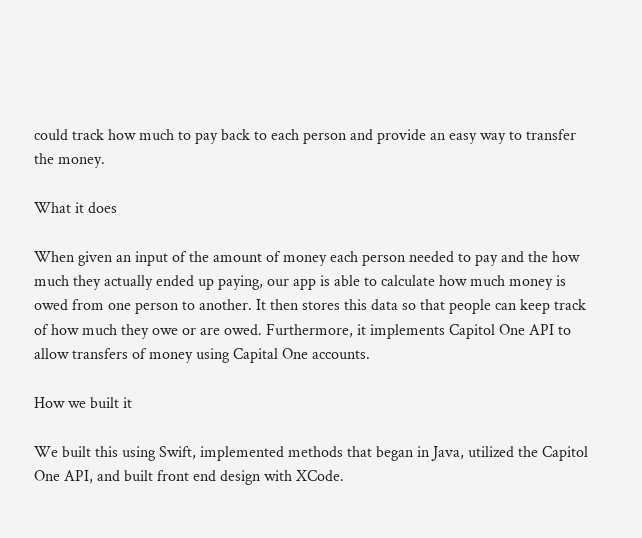could track how much to pay back to each person and provide an easy way to transfer the money.

What it does

When given an input of the amount of money each person needed to pay and the how much they actually ended up paying, our app is able to calculate how much money is owed from one person to another. It then stores this data so that people can keep track of how much they owe or are owed. Furthermore, it implements Capitol One API to allow transfers of money using Capital One accounts.

How we built it

We built this using Swift, implemented methods that began in Java, utilized the Capitol One API, and built front end design with XCode.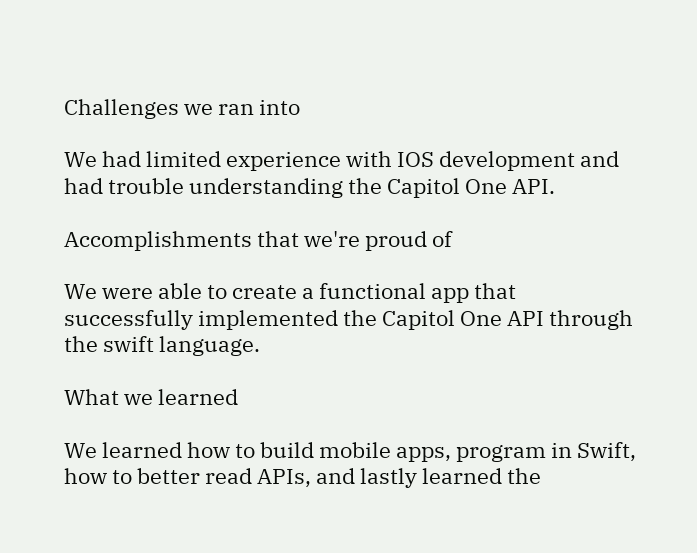Challenges we ran into

We had limited experience with IOS development and had trouble understanding the Capitol One API.

Accomplishments that we're proud of

We were able to create a functional app that successfully implemented the Capitol One API through the swift language.

What we learned

We learned how to build mobile apps, program in Swift, how to better read APIs, and lastly learned the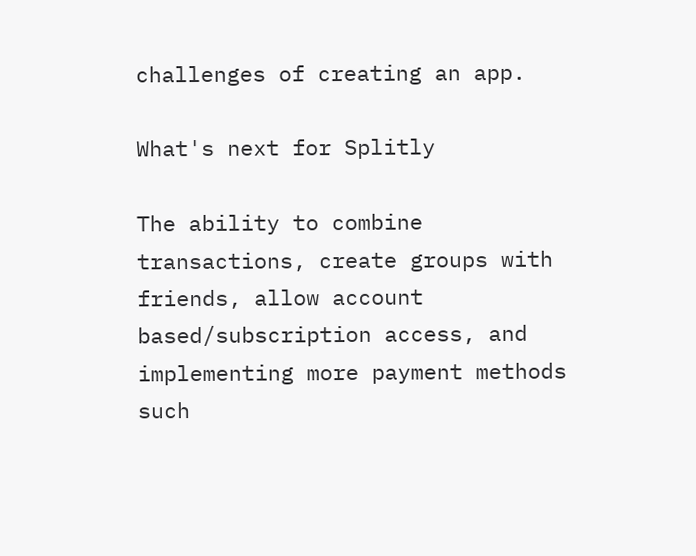challenges of creating an app.

What's next for Splitly

The ability to combine transactions, create groups with friends, allow account based/subscription access, and implementing more payment methods such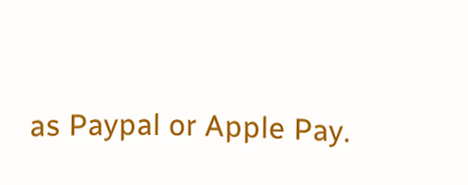as Paypal or Apple Pay.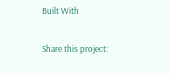Built With

Share this project: